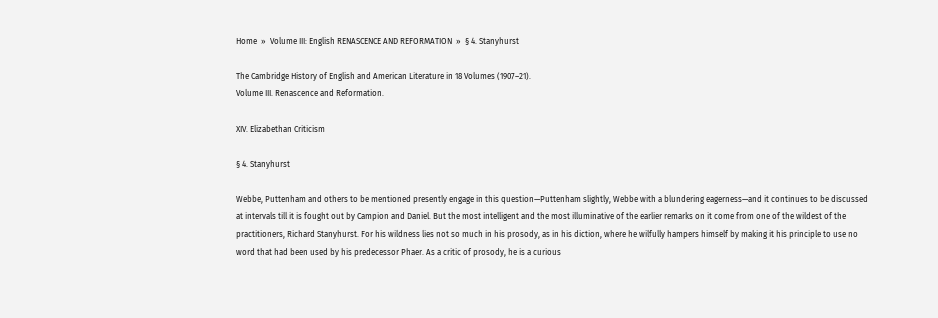Home  »  Volume III: English RENASCENCE AND REFORMATION  »  § 4. Stanyhurst

The Cambridge History of English and American Literature in 18 Volumes (1907–21).
Volume III. Renascence and Reformation.

XIV. Elizabethan Criticism

§ 4. Stanyhurst

Webbe, Puttenham and others to be mentioned presently engage in this question—Puttenham slightly, Webbe with a blundering eagerness—and it continues to be discussed at intervals till it is fought out by Campion and Daniel. But the most intelligent and the most illuminative of the earlier remarks on it come from one of the wildest of the practitioners, Richard Stanyhurst. For his wildness lies not so much in his prosody, as in his diction, where he wilfully hampers himself by making it his principle to use no word that had been used by his predecessor Phaer. As a critic of prosody, he is a curious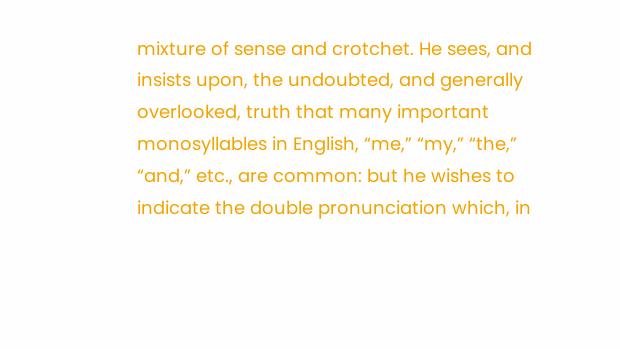mixture of sense and crotchet. He sees, and insists upon, the undoubted, and generally overlooked, truth that many important monosyllables in English, “me,” “my,” “the,” “and,” etc., are common: but he wishes to indicate the double pronunciation which, in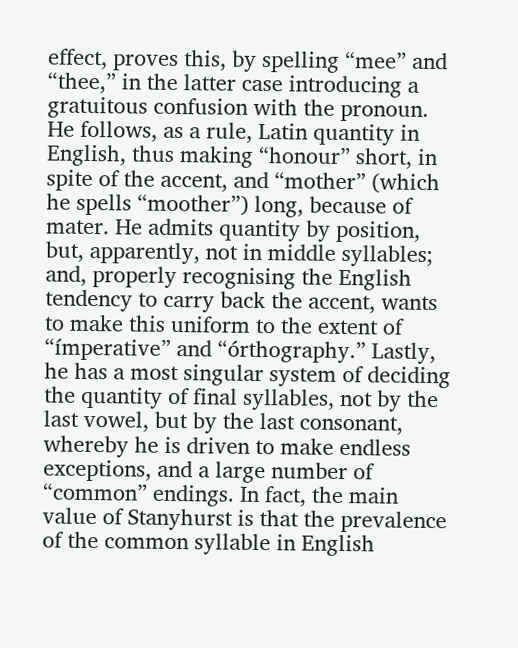effect, proves this, by spelling “mee” and “thee,” in the latter case introducing a gratuitous confusion with the pronoun. He follows, as a rule, Latin quantity in English, thus making “honour” short, in spite of the accent, and “mother” (which he spells “moother”) long, because of mater. He admits quantity by position, but, apparently, not in middle syllables; and, properly recognising the English tendency to carry back the accent, wants to make this uniform to the extent of “ímperative” and “órthography.” Lastly, he has a most singular system of deciding the quantity of final syllables, not by the last vowel, but by the last consonant, whereby he is driven to make endless exceptions, and a large number of “common” endings. In fact, the main value of Stanyhurst is that the prevalence of the common syllable in English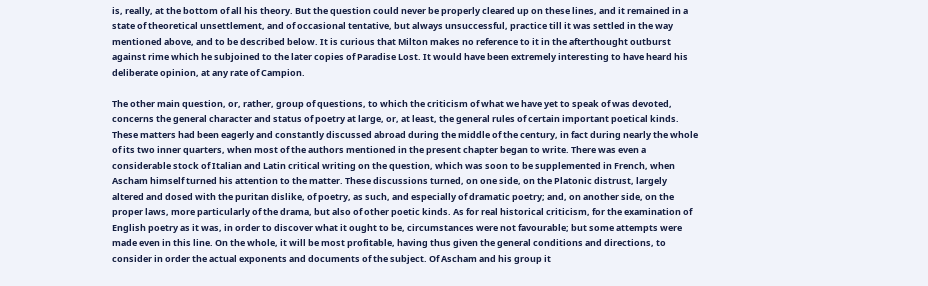is, really, at the bottom of all his theory. But the question could never be properly cleared up on these lines, and it remained in a state of theoretical unsettlement, and of occasional tentative, but always unsuccessful, practice till it was settled in the way mentioned above, and to be described below. It is curious that Milton makes no reference to it in the afterthought outburst against rime which he subjoined to the later copies of Paradise Lost. It would have been extremely interesting to have heard his deliberate opinion, at any rate of Campion.

The other main question, or, rather, group of questions, to which the criticism of what we have yet to speak of was devoted, concerns the general character and status of poetry at large, or, at least, the general rules of certain important poetical kinds. These matters had been eagerly and constantly discussed abroad during the middle of the century, in fact during nearly the whole of its two inner quarters, when most of the authors mentioned in the present chapter began to write. There was even a considerable stock of Italian and Latin critical writing on the question, which was soon to be supplemented in French, when Ascham himself turned his attention to the matter. These discussions turned, on one side, on the Platonic distrust, largely altered and dosed with the puritan dislike, of poetry, as such, and especially of dramatic poetry; and, on another side, on the proper laws, more particularly of the drama, but also of other poetic kinds. As for real historical criticism, for the examination of English poetry as it was, in order to discover what it ought to be, circumstances were not favourable; but some attempts were made even in this line. On the whole, it will be most profitable, having thus given the general conditions and directions, to consider in order the actual exponents and documents of the subject. Of Ascham and his group it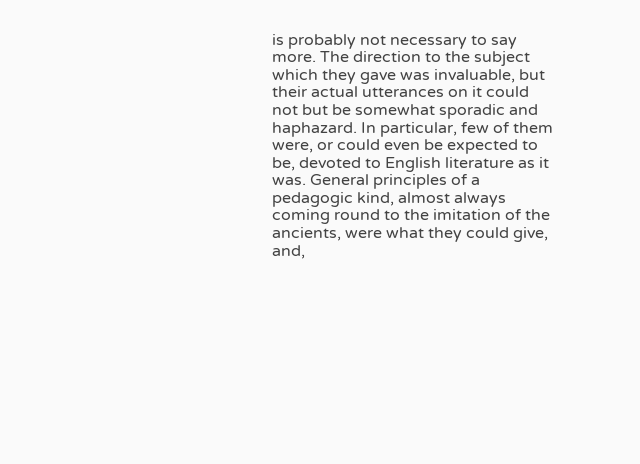is probably not necessary to say more. The direction to the subject which they gave was invaluable, but their actual utterances on it could not but be somewhat sporadic and haphazard. In particular, few of them were, or could even be expected to be, devoted to English literature as it was. General principles of a pedagogic kind, almost always coming round to the imitation of the ancients, were what they could give, and,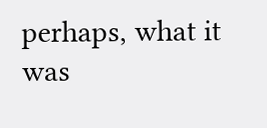perhaps, what it was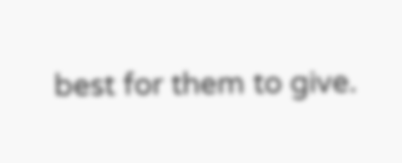best for them to give.